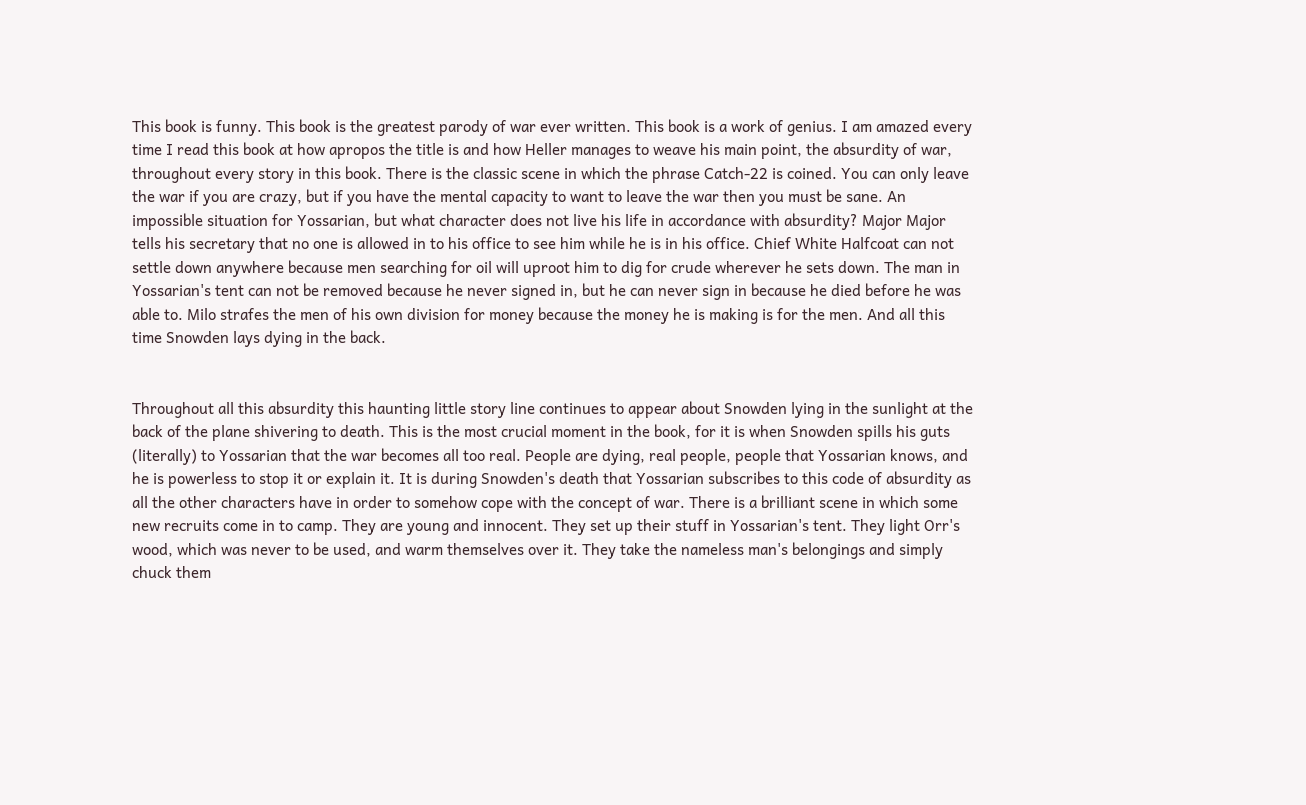This book is funny. This book is the greatest parody of war ever written. This book is a work of genius. I am amazed every time I read this book at how apropos the title is and how Heller manages to weave his main point, the absurdity of war, throughout every story in this book. There is the classic scene in which the phrase Catch-22 is coined. You can only leave the war if you are crazy, but if you have the mental capacity to want to leave the war then you must be sane. An impossible situation for Yossarian, but what character does not live his life in accordance with absurdity? Major Major tells his secretary that no one is allowed in to his office to see him while he is in his office. Chief White Halfcoat can not settle down anywhere because men searching for oil will uproot him to dig for crude wherever he sets down. The man in Yossarian's tent can not be removed because he never signed in, but he can never sign in because he died before he was able to. Milo strafes the men of his own division for money because the money he is making is for the men. And all this time Snowden lays dying in the back.


Throughout all this absurdity this haunting little story line continues to appear about Snowden lying in the sunlight at the back of the plane shivering to death. This is the most crucial moment in the book, for it is when Snowden spills his guts (literally) to Yossarian that the war becomes all too real. People are dying, real people, people that Yossarian knows, and he is powerless to stop it or explain it. It is during Snowden's death that Yossarian subscribes to this code of absurdity as all the other characters have in order to somehow cope with the concept of war. There is a brilliant scene in which some new recruits come in to camp. They are young and innocent. They set up their stuff in Yossarian's tent. They light Orr's wood, which was never to be used, and warm themselves over it. They take the nameless man's belongings and simply chuck them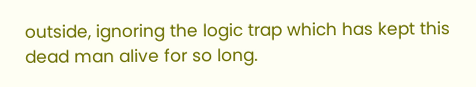outside, ignoring the logic trap which has kept this dead man alive for so long.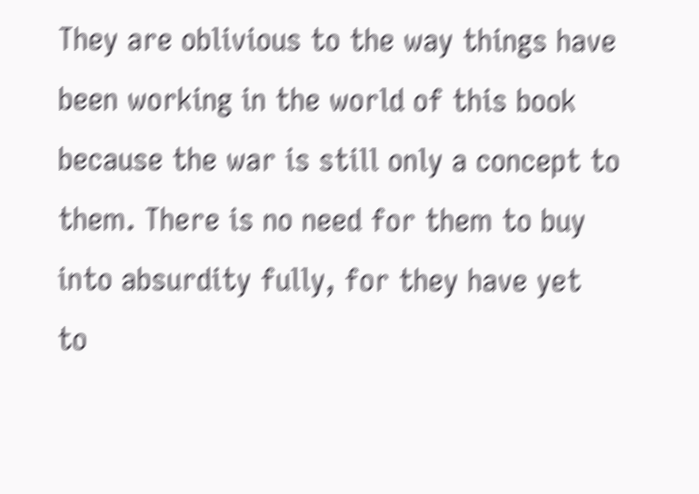They are oblivious to the way things have been working in the world of this book because the war is still only a concept to them. There is no need for them to buy into absurdity fully, for they have yet to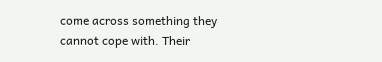come across something they cannot cope with. Their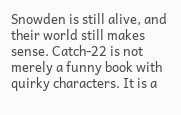Snowden is still alive, and their world still makes sense. Catch-22 is not merely a funny book with quirky characters. It is a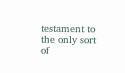testament to the only sort of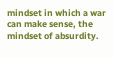mindset in which a war can make sense, the mindset of absurdity.